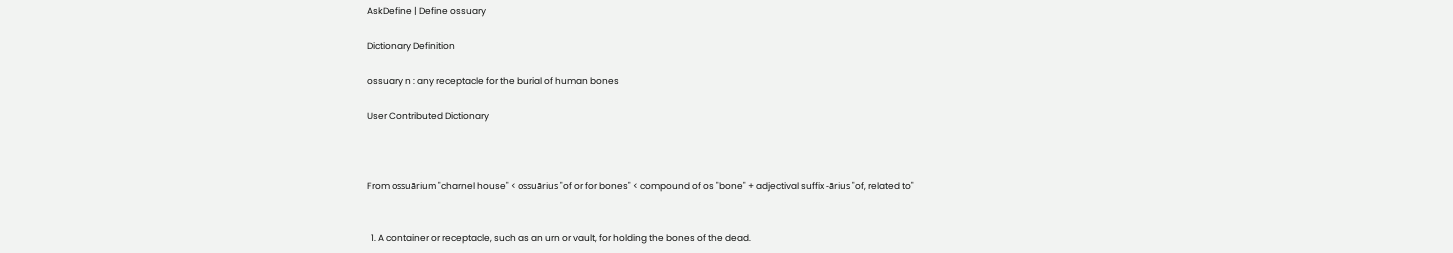AskDefine | Define ossuary

Dictionary Definition

ossuary n : any receptacle for the burial of human bones

User Contributed Dictionary



From ossuārium "charnel house" < ossuārius "of or for bones" < compound of os "bone" + adjectival suffix -ārius "of, related to"


  1. A container or receptacle, such as an urn or vault, for holding the bones of the dead.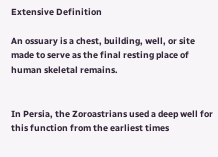Extensive Definition

An ossuary is a chest, building, well, or site made to serve as the final resting place of human skeletal remains.


In Persia, the Zoroastrians used a deep well for this function from the earliest times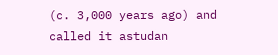(c. 3,000 years ago) and called it astudan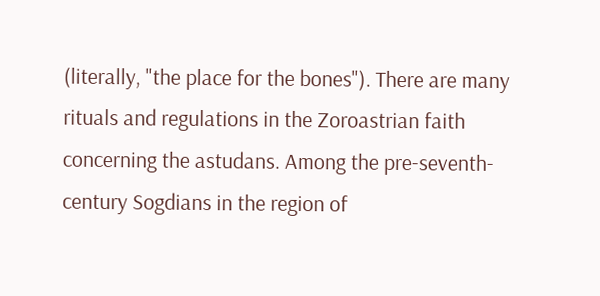(literally, "the place for the bones"). There are many rituals and regulations in the Zoroastrian faith concerning the astudans. Among the pre-seventh-century Sogdians in the region of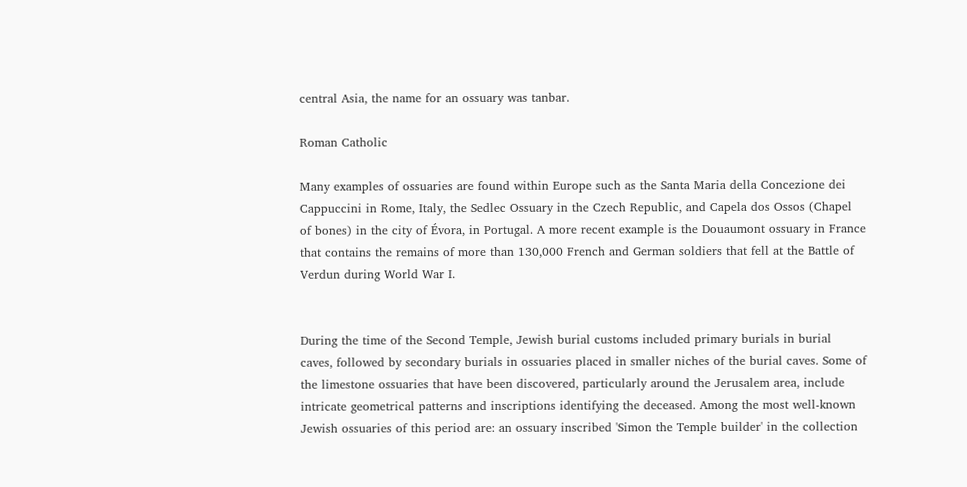central Asia, the name for an ossuary was tanbar.

Roman Catholic

Many examples of ossuaries are found within Europe such as the Santa Maria della Concezione dei Cappuccini in Rome, Italy, the Sedlec Ossuary in the Czech Republic, and Capela dos Ossos (Chapel of bones) in the city of Évora, in Portugal. A more recent example is the Douaumont ossuary in France that contains the remains of more than 130,000 French and German soldiers that fell at the Battle of Verdun during World War I.


During the time of the Second Temple, Jewish burial customs included primary burials in burial caves, followed by secondary burials in ossuaries placed in smaller niches of the burial caves. Some of the limestone ossuaries that have been discovered, particularly around the Jerusalem area, include intricate geometrical patterns and inscriptions identifying the deceased. Among the most well-known Jewish ossuaries of this period are: an ossuary inscribed 'Simon the Temple builder' in the collection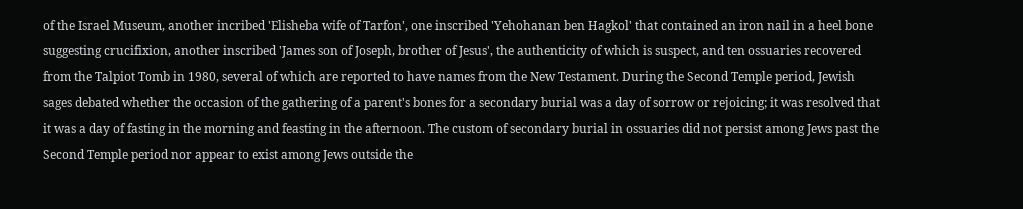of the Israel Museum, another incribed 'Elisheba wife of Tarfon', one inscribed 'Yehohanan ben Hagkol' that contained an iron nail in a heel bone suggesting crucifixion, another inscribed 'James son of Joseph, brother of Jesus', the authenticity of which is suspect, and ten ossuaries recovered from the Talpiot Tomb in 1980, several of which are reported to have names from the New Testament. During the Second Temple period, Jewish sages debated whether the occasion of the gathering of a parent's bones for a secondary burial was a day of sorrow or rejoicing; it was resolved that it was a day of fasting in the morning and feasting in the afternoon. The custom of secondary burial in ossuaries did not persist among Jews past the Second Temple period nor appear to exist among Jews outside the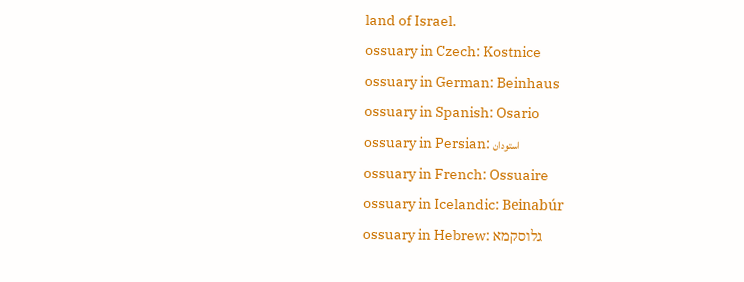land of Israel.
ossuary in Czech: Kostnice
ossuary in German: Beinhaus
ossuary in Spanish: Osario
ossuary in Persian: استودان
ossuary in French: Ossuaire
ossuary in Icelandic: Beinabúr
ossuary in Hebrew: גלוסקמא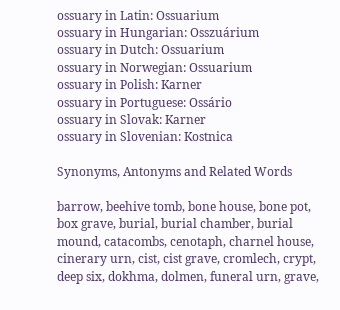ossuary in Latin: Ossuarium
ossuary in Hungarian: Osszuárium
ossuary in Dutch: Ossuarium
ossuary in Norwegian: Ossuarium
ossuary in Polish: Karner
ossuary in Portuguese: Ossário
ossuary in Slovak: Karner
ossuary in Slovenian: Kostnica

Synonyms, Antonyms and Related Words

barrow, beehive tomb, bone house, bone pot, box grave, burial, burial chamber, burial mound, catacombs, cenotaph, charnel house, cinerary urn, cist, cist grave, cromlech, crypt, deep six, dokhma, dolmen, funeral urn, grave,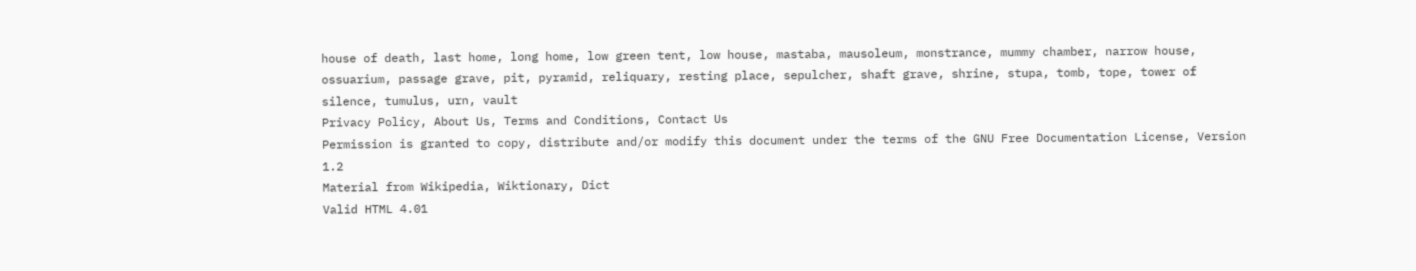house of death, last home, long home, low green tent, low house, mastaba, mausoleum, monstrance, mummy chamber, narrow house, ossuarium, passage grave, pit, pyramid, reliquary, resting place, sepulcher, shaft grave, shrine, stupa, tomb, tope, tower of silence, tumulus, urn, vault
Privacy Policy, About Us, Terms and Conditions, Contact Us
Permission is granted to copy, distribute and/or modify this document under the terms of the GNU Free Documentation License, Version 1.2
Material from Wikipedia, Wiktionary, Dict
Valid HTML 4.01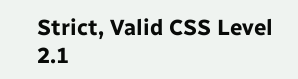Strict, Valid CSS Level 2.1